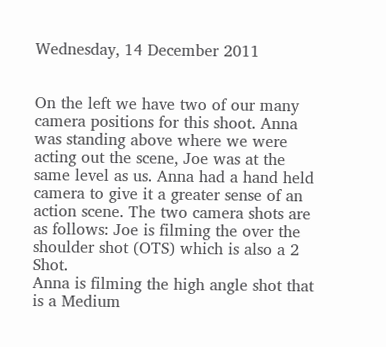Wednesday, 14 December 2011


On the left we have two of our many camera positions for this shoot. Anna was standing above where we were acting out the scene, Joe was at the same level as us. Anna had a hand held camera to give it a greater sense of an action scene. The two camera shots are as follows: Joe is filming the over the shoulder shot (OTS) which is also a 2 Shot.
Anna is filming the high angle shot that is a Medium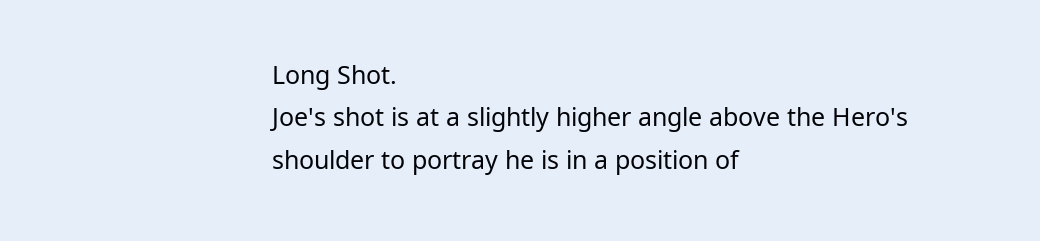Long Shot.
Joe's shot is at a slightly higher angle above the Hero's shoulder to portray he is in a position of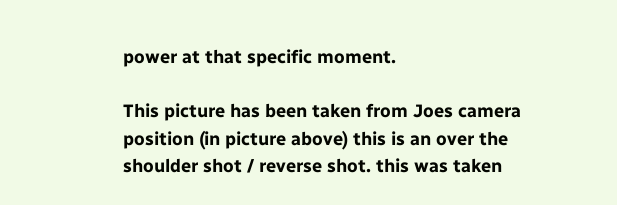power at that specific moment.

This picture has been taken from Joes camera position (in picture above) this is an over the shoulder shot / reverse shot. this was taken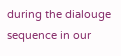during the dialouge sequence in our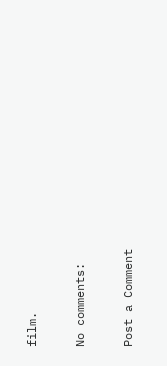film.

No comments:

Post a Comment